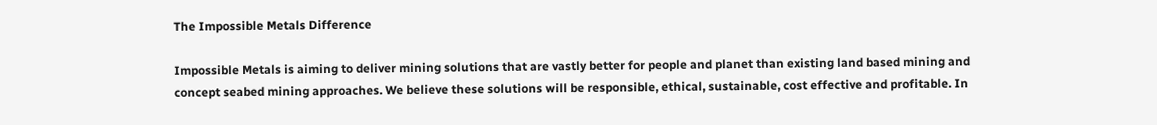The Impossible Metals Difference

Impossible Metals is aiming to deliver mining solutions that are vastly better for people and planet than existing land based mining and concept seabed mining approaches. We believe these solutions will be responsible, ethical, sustainable, cost effective and profitable. In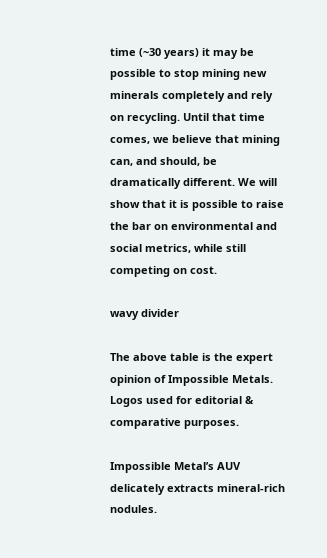time (~30 years) it may be possible to stop mining new minerals completely and rely on recycling. Until that time comes, we believe that mining can, and should, be dramatically different. We will show that it is possible to raise the bar on environmental and social metrics, while still competing on cost.

wavy divider

The above table is the expert opinion of Impossible Metals. Logos used for editorial & comparative purposes.

Impossible Metal’s AUV delicately extracts mineral-rich nodules.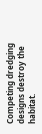Competing dredging designs destroy the habitat.